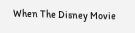When The Disney Movie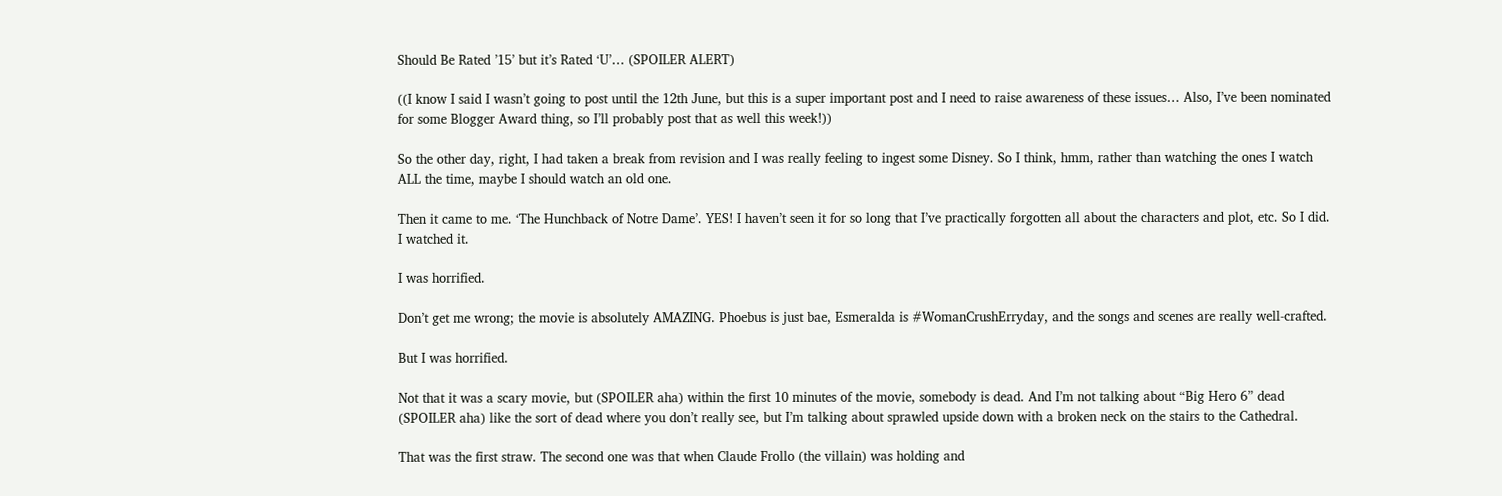Should Be Rated ’15’ but it’s Rated ‘U’… (SPOILER ALERT)

((I know I said I wasn’t going to post until the 12th June, but this is a super important post and I need to raise awareness of these issues… Also, I’ve been nominated for some Blogger Award thing, so I’ll probably post that as well this week!))

So the other day, right, I had taken a break from revision and I was really feeling to ingest some Disney. So I think, hmm, rather than watching the ones I watch ALL the time, maybe I should watch an old one.

Then it came to me. ‘The Hunchback of Notre Dame’. YES! I haven’t seen it for so long that I’ve practically forgotten all about the characters and plot, etc. So I did. I watched it.

I was horrified.

Don’t get me wrong; the movie is absolutely AMAZING. Phoebus is just bae, Esmeralda is #WomanCrushErryday, and the songs and scenes are really well-crafted.

But I was horrified.

Not that it was a scary movie, but (SPOILER aha) within the first 10 minutes of the movie, somebody is dead. And I’m not talking about “Big Hero 6” dead (SPOILER aha) like the sort of dead where you don’t really see, but I’m talking about sprawled upside down with a broken neck on the stairs to the Cathedral.

That was the first straw. The second one was that when Claude Frollo (the villain) was holding and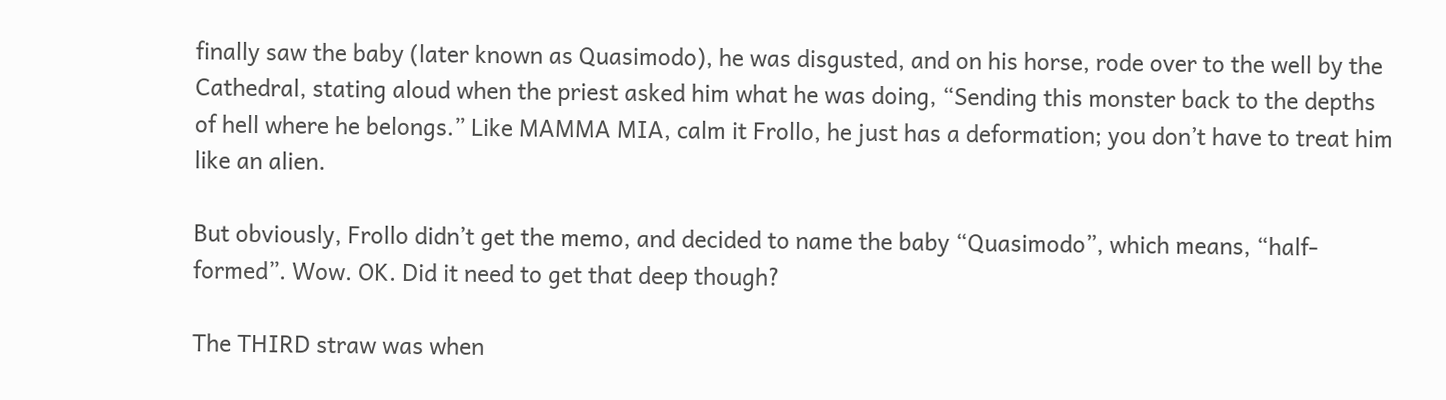finally saw the baby (later known as Quasimodo), he was disgusted, and on his horse, rode over to the well by the Cathedral, stating aloud when the priest asked him what he was doing, “Sending this monster back to the depths of hell where he belongs.” Like MAMMA MIA, calm it Frollo, he just has a deformation; you don’t have to treat him like an alien.

But obviously, Frollo didn’t get the memo, and decided to name the baby “Quasimodo”, which means, “half-formed”. Wow. OK. Did it need to get that deep though?

The THIRD straw was when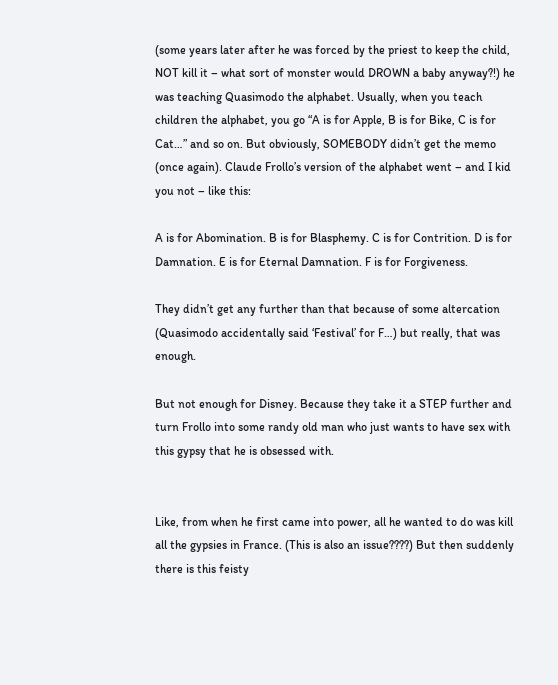(some years later after he was forced by the priest to keep the child, NOT kill it – what sort of monster would DROWN a baby anyway?!) he was teaching Quasimodo the alphabet. Usually, when you teach children the alphabet, you go “A is for Apple, B is for Bike, C is for Cat…” and so on. But obviously, SOMEBODY didn’t get the memo (once again). Claude Frollo’s version of the alphabet went – and I kid you not – like this:

A is for Abomination. B is for Blasphemy. C is for Contrition. D is for Damnation. E is for Eternal Damnation. F is for Forgiveness.

They didn’t get any further than that because of some altercation (Quasimodo accidentally said ‘Festival’ for F…) but really, that was enough.

But not enough for Disney. Because they take it a STEP further and turn Frollo into some randy old man who just wants to have sex with this gypsy that he is obsessed with.


Like, from when he first came into power, all he wanted to do was kill all the gypsies in France. (This is also an issue????) But then suddenly there is this feisty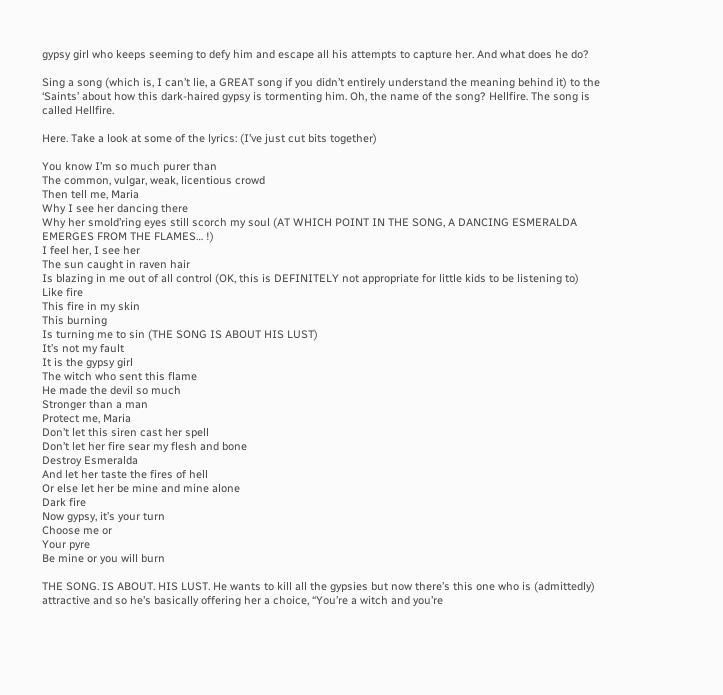gypsy girl who keeps seeming to defy him and escape all his attempts to capture her. And what does he do?

Sing a song (which is, I can’t lie, a GREAT song if you didn’t entirely understand the meaning behind it) to the ‘Saints’ about how this dark-haired gypsy is tormenting him. Oh, the name of the song? Hellfire. The song is called Hellfire.

Here. Take a look at some of the lyrics: (I’ve just cut bits together)

You know I’m so much purer than
The common, vulgar, weak, licentious crowd
Then tell me, Maria
Why I see her dancing there
Why her smold’ring eyes still scorch my soul (AT WHICH POINT IN THE SONG, A DANCING ESMERALDA EMERGES FROM THE FLAMES… !)
I feel her, I see her
The sun caught in raven hair
Is blazing in me out of all control (OK, this is DEFINITELY not appropriate for little kids to be listening to)
Like fire
This fire in my skin
This burning
Is turning me to sin (THE SONG IS ABOUT HIS LUST)
It’s not my fault
It is the gypsy girl
The witch who sent this flame
He made the devil so much
Stronger than a man
Protect me, Maria
Don’t let this siren cast her spell
Don’t let her fire sear my flesh and bone
Destroy Esmeralda
And let her taste the fires of hell
Or else let her be mine and mine alone
Dark fire
Now gypsy, it’s your turn
Choose me or
Your pyre
Be mine or you will burn

THE SONG. IS ABOUT. HIS LUST. He wants to kill all the gypsies but now there’s this one who is (admittedly) attractive and so he’s basically offering her a choice, “You’re a witch and you’re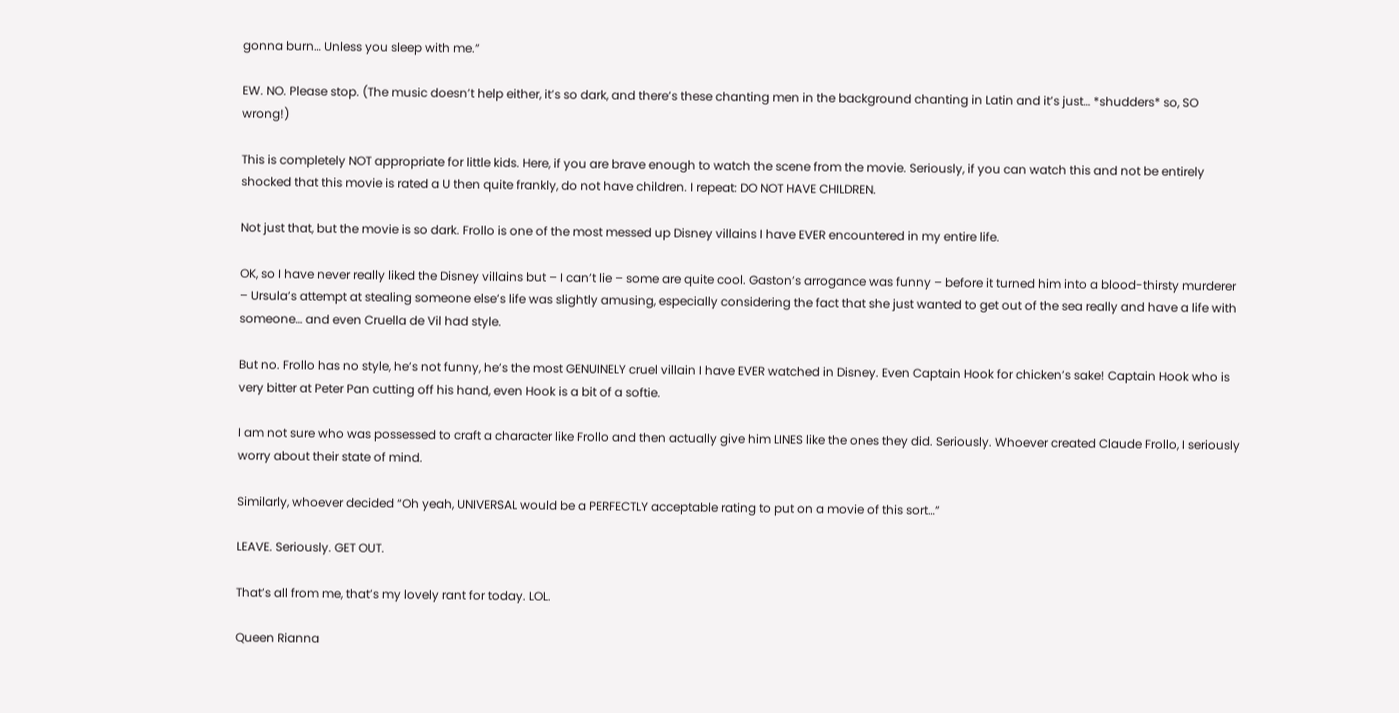gonna burn… Unless you sleep with me.”

EW. NO. Please stop. (The music doesn’t help either, it’s so dark, and there’s these chanting men in the background chanting in Latin and it’s just… *shudders* so, SO wrong!)

This is completely NOT appropriate for little kids. Here, if you are brave enough to watch the scene from the movie. Seriously, if you can watch this and not be entirely shocked that this movie is rated a U then quite frankly, do not have children. I repeat: DO NOT HAVE CHILDREN.

Not just that, but the movie is so dark. Frollo is one of the most messed up Disney villains I have EVER encountered in my entire life.

OK, so I have never really liked the Disney villains but – I can’t lie – some are quite cool. Gaston’s arrogance was funny – before it turned him into a blood-thirsty murderer – Ursula’s attempt at stealing someone else’s life was slightly amusing, especially considering the fact that she just wanted to get out of the sea really and have a life with someone… and even Cruella de Vil had style.

But no. Frollo has no style, he’s not funny, he’s the most GENUINELY cruel villain I have EVER watched in Disney. Even Captain Hook for chicken’s sake! Captain Hook who is very bitter at Peter Pan cutting off his hand, even Hook is a bit of a softie.

I am not sure who was possessed to craft a character like Frollo and then actually give him LINES like the ones they did. Seriously. Whoever created Claude Frollo, I seriously worry about their state of mind.

Similarly, whoever decided “Oh yeah, UNIVERSAL would be a PERFECTLY acceptable rating to put on a movie of this sort…”

LEAVE. Seriously. GET OUT.

That’s all from me, that’s my lovely rant for today. LOL.

Queen Rianna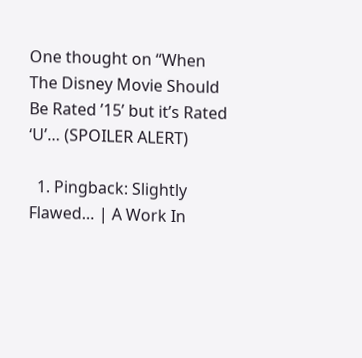One thought on “When The Disney Movie Should Be Rated ’15’ but it’s Rated ‘U’… (SPOILER ALERT)

  1. Pingback: Slightly Flawed… | A Work In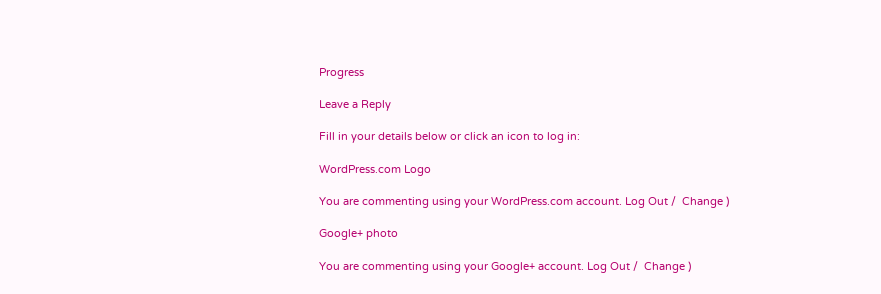Progress

Leave a Reply

Fill in your details below or click an icon to log in:

WordPress.com Logo

You are commenting using your WordPress.com account. Log Out /  Change )

Google+ photo

You are commenting using your Google+ account. Log Out /  Change )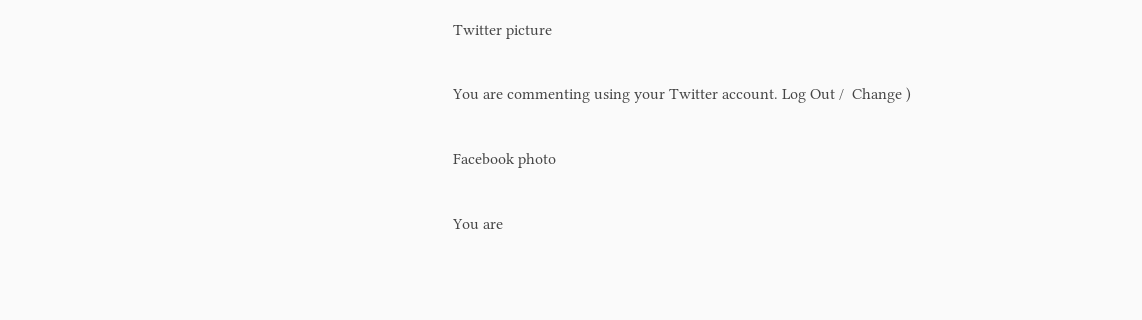Twitter picture

You are commenting using your Twitter account. Log Out /  Change )

Facebook photo

You are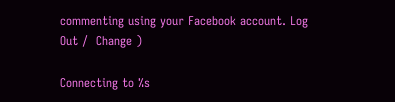commenting using your Facebook account. Log Out /  Change )

Connecting to %s